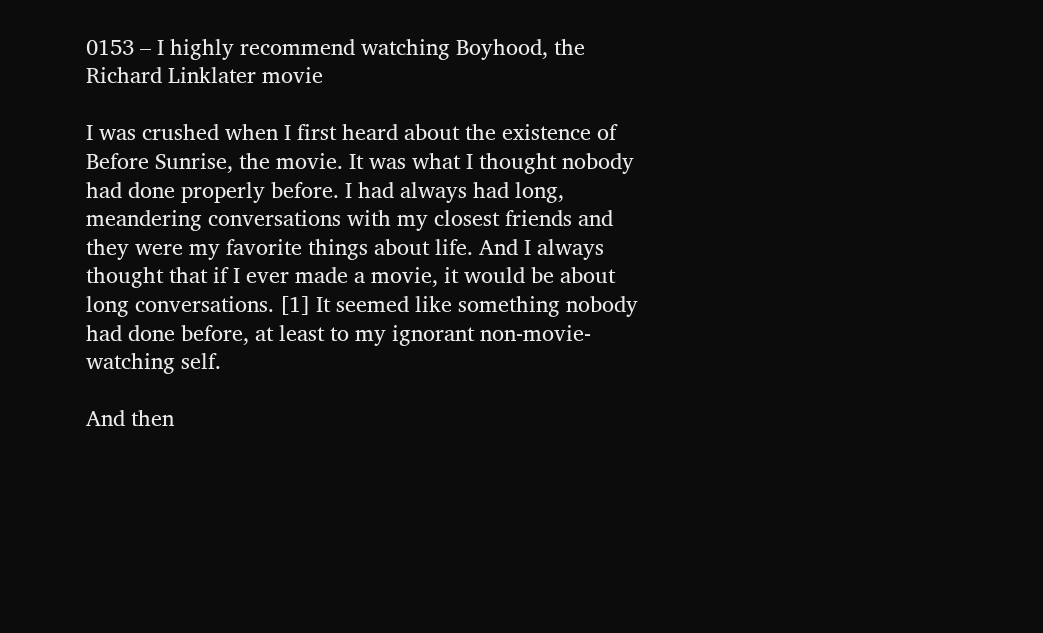0153 – I highly recommend watching Boyhood, the Richard Linklater movie

I was crushed when I first heard about the existence of Before Sunrise, the movie. It was what I thought nobody had done properly before. I had always had long, meandering conversations with my closest friends and they were my favorite things about life. And I always thought that if I ever made a movie, it would be about long conversations. [1] It seemed like something nobody had done before, at least to my ignorant non-movie-watching self.

And then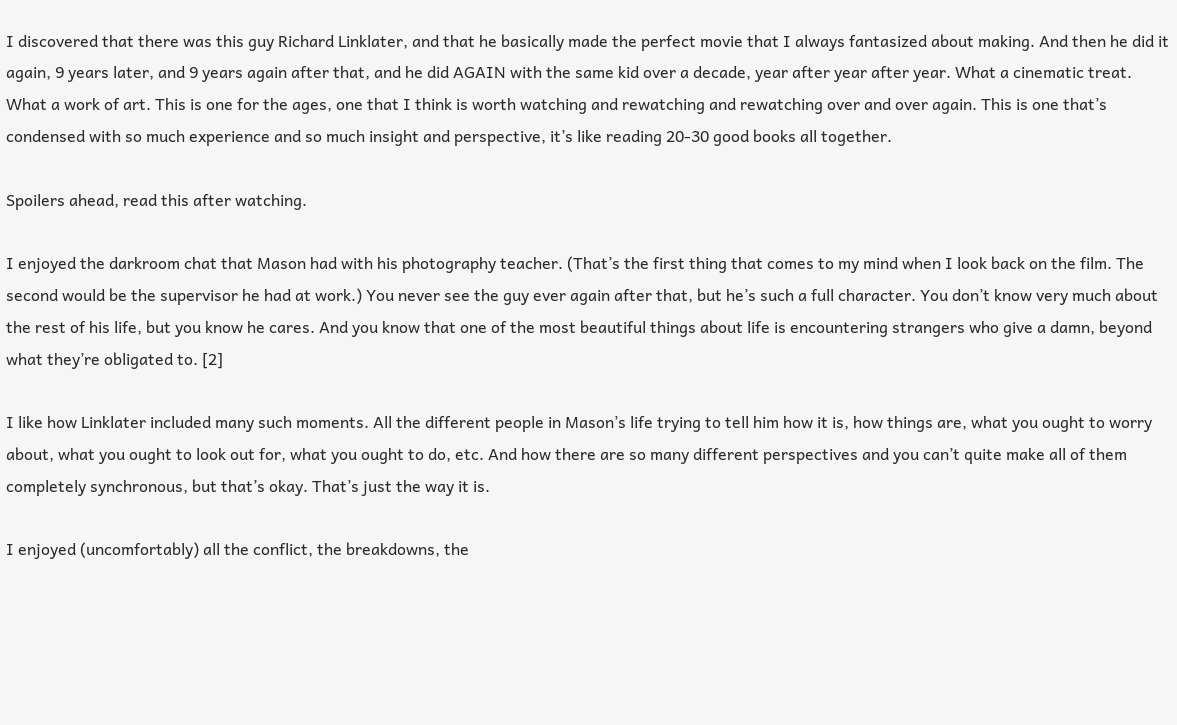I discovered that there was this guy Richard Linklater, and that he basically made the perfect movie that I always fantasized about making. And then he did it again, 9 years later, and 9 years again after that, and he did AGAIN with the same kid over a decade, year after year after year. What a cinematic treat. What a work of art. This is one for the ages, one that I think is worth watching and rewatching and rewatching over and over again. This is one that’s condensed with so much experience and so much insight and perspective, it’s like reading 20-30 good books all together.

Spoilers ahead, read this after watching.

I enjoyed the darkroom chat that Mason had with his photography teacher. (That’s the first thing that comes to my mind when I look back on the film. The second would be the supervisor he had at work.) You never see the guy ever again after that, but he’s such a full character. You don’t know very much about the rest of his life, but you know he cares. And you know that one of the most beautiful things about life is encountering strangers who give a damn, beyond what they’re obligated to. [2]

I like how Linklater included many such moments. All the different people in Mason’s life trying to tell him how it is, how things are, what you ought to worry about, what you ought to look out for, what you ought to do, etc. And how there are so many different perspectives and you can’t quite make all of them completely synchronous, but that’s okay. That’s just the way it is.

I enjoyed (uncomfortably) all the conflict, the breakdowns, the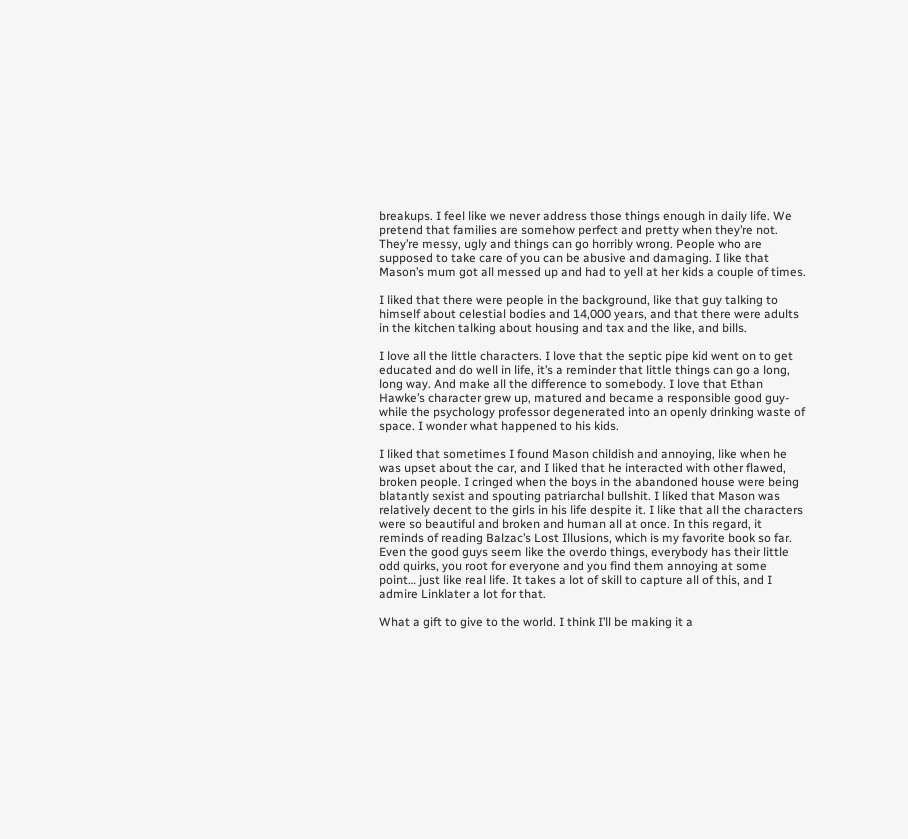breakups. I feel like we never address those things enough in daily life. We pretend that families are somehow perfect and pretty when they’re not. They’re messy, ugly and things can go horribly wrong. People who are supposed to take care of you can be abusive and damaging. I like that Mason’s mum got all messed up and had to yell at her kids a couple of times.

I liked that there were people in the background, like that guy talking to himself about celestial bodies and 14,000 years, and that there were adults in the kitchen talking about housing and tax and the like, and bills.

I love all the little characters. I love that the septic pipe kid went on to get educated and do well in life, it’s a reminder that little things can go a long, long way. And make all the difference to somebody. I love that Ethan Hawke’s character grew up, matured and became a responsible good guy- while the psychology professor degenerated into an openly drinking waste of space. I wonder what happened to his kids.

I liked that sometimes I found Mason childish and annoying, like when he was upset about the car, and I liked that he interacted with other flawed, broken people. I cringed when the boys in the abandoned house were being blatantly sexist and spouting patriarchal bullshit. I liked that Mason was relatively decent to the girls in his life despite it. I like that all the characters were so beautiful and broken and human all at once. In this regard, it reminds of reading Balzac’s Lost Illusions, which is my favorite book so far. Even the good guys seem like the overdo things, everybody has their little odd quirks, you root for everyone and you find them annoying at some point… just like real life. It takes a lot of skill to capture all of this, and I admire Linklater a lot for that.

What a gift to give to the world. I think I’ll be making it a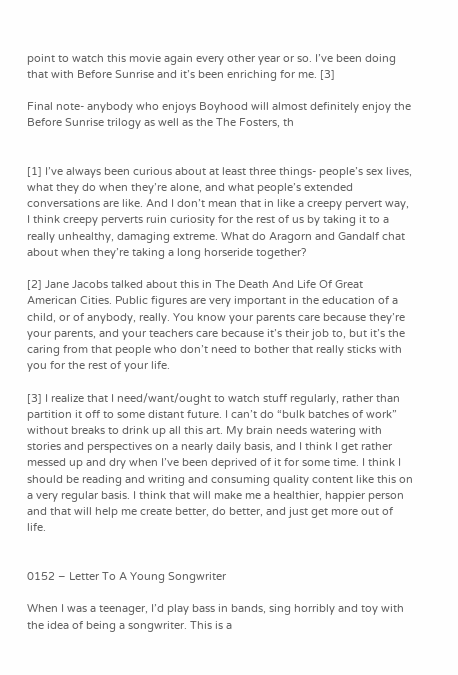point to watch this movie again every other year or so. I’ve been doing that with Before Sunrise and it’s been enriching for me. [3]

Final note- anybody who enjoys Boyhood will almost definitely enjoy the Before Sunrise trilogy as well as the The Fosters, th


[1] I’ve always been curious about at least three things- people’s sex lives, what they do when they’re alone, and what people’s extended conversations are like. And I don’t mean that in like a creepy pervert way, I think creepy perverts ruin curiosity for the rest of us by taking it to a really unhealthy, damaging extreme. What do Aragorn and Gandalf chat about when they’re taking a long horseride together?

[2] Jane Jacobs talked about this in The Death And Life Of Great American Cities. Public figures are very important in the education of a child, or of anybody, really. You know your parents care because they’re your parents, and your teachers care because it’s their job to, but it’s the caring from that people who don’t need to bother that really sticks with you for the rest of your life.

[3] I realize that I need/want/ought to watch stuff regularly, rather than partition it off to some distant future. I can’t do “bulk batches of work” without breaks to drink up all this art. My brain needs watering with stories and perspectives on a nearly daily basis, and I think I get rather messed up and dry when I’ve been deprived of it for some time. I think I should be reading and writing and consuming quality content like this on a very regular basis. I think that will make me a healthier, happier person and that will help me create better, do better, and just get more out of life.


0152 – Letter To A Young Songwriter

When I was a teenager, I’d play bass in bands, sing horribly and toy with the idea of being a songwriter. This is a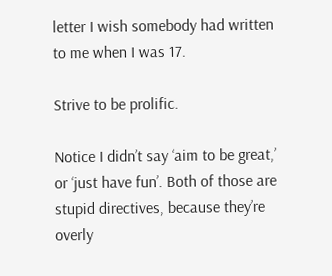letter I wish somebody had written to me when I was 17.

Strive to be prolific.

Notice I didn’t say ‘aim to be great,’ or ‘just have fun’. Both of those are stupid directives, because they’re overly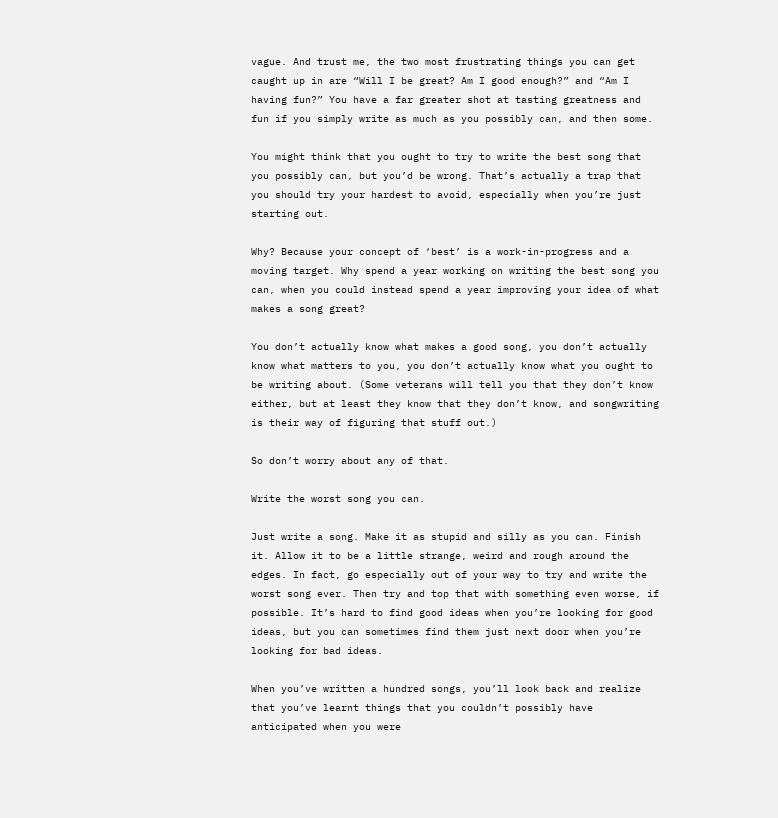vague. And trust me, the two most frustrating things you can get caught up in are “Will I be great? Am I good enough?” and “Am I having fun?” You have a far greater shot at tasting greatness and fun if you simply write as much as you possibly can, and then some.

You might think that you ought to try to write the best song that you possibly can, but you’d be wrong. That’s actually a trap that you should try your hardest to avoid, especially when you’re just starting out.

Why? Because your concept of ‘best’ is a work-in-progress and a moving target. Why spend a year working on writing the best song you can, when you could instead spend a year improving your idea of what makes a song great?

You don’t actually know what makes a good song, you don’t actually know what matters to you, you don’t actually know what you ought to be writing about. (Some veterans will tell you that they don’t know either, but at least they know that they don’t know, and songwriting is their way of figuring that stuff out.)

So don’t worry about any of that.

Write the worst song you can.

Just write a song. Make it as stupid and silly as you can. Finish it. Allow it to be a little strange, weird and rough around the edges. In fact, go especially out of your way to try and write the worst song ever. Then try and top that with something even worse, if possible. It’s hard to find good ideas when you’re looking for good ideas, but you can sometimes find them just next door when you’re looking for bad ideas.

When you’ve written a hundred songs, you’ll look back and realize that you’ve learnt things that you couldn’t possibly have anticipated when you were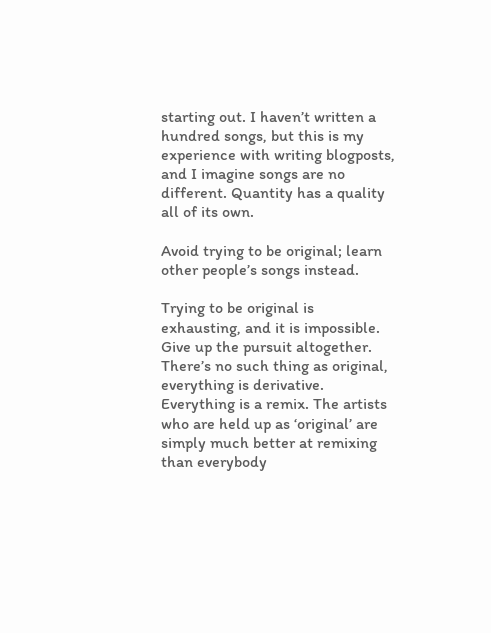starting out. I haven’t written a hundred songs, but this is my experience with writing blogposts, and I imagine songs are no different. Quantity has a quality all of its own.

Avoid trying to be original; learn other people’s songs instead.

Trying to be original is exhausting, and it is impossible. Give up the pursuit altogether. There’s no such thing as original, everything is derivative. Everything is a remix. The artists who are held up as ‘original’ are simply much better at remixing than everybody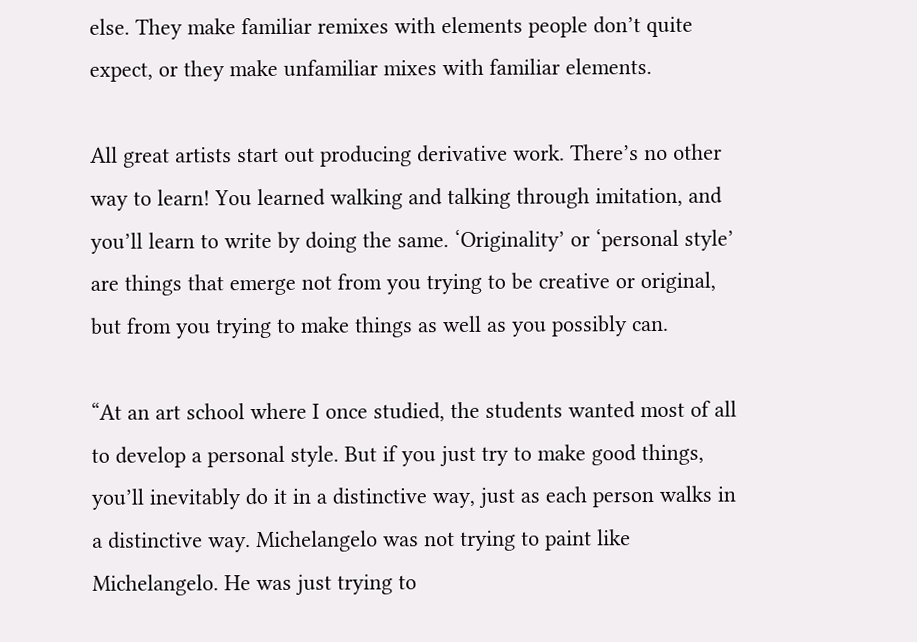else. They make familiar remixes with elements people don’t quite expect, or they make unfamiliar mixes with familiar elements.

All great artists start out producing derivative work. There’s no other way to learn! You learned walking and talking through imitation, and you’ll learn to write by doing the same. ‘Originality’ or ‘personal style’ are things that emerge not from you trying to be creative or original, but from you trying to make things as well as you possibly can.

“At an art school where I once studied, the students wanted most of all to develop a personal style. But if you just try to make good things, you’ll inevitably do it in a distinctive way, just as each person walks in a distinctive way. Michelangelo was not trying to paint like Michelangelo. He was just trying to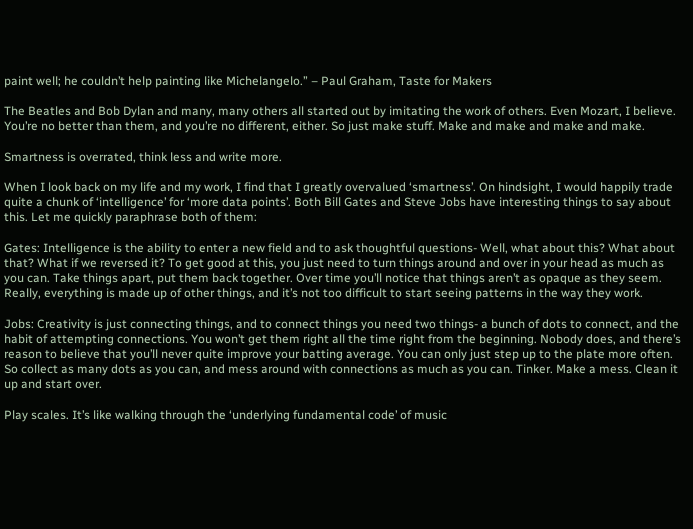paint well; he couldn’t help painting like Michelangelo.” – Paul Graham, Taste for Makers

The Beatles and Bob Dylan and many, many others all started out by imitating the work of others. Even Mozart, I believe. You’re no better than them, and you’re no different, either. So just make stuff. Make and make and make and make.

Smartness is overrated, think less and write more.

When I look back on my life and my work, I find that I greatly overvalued ‘smartness’. On hindsight, I would happily trade quite a chunk of ‘intelligence’ for ‘more data points’. Both Bill Gates and Steve Jobs have interesting things to say about this. Let me quickly paraphrase both of them:

Gates: Intelligence is the ability to enter a new field and to ask thoughtful questions- Well, what about this? What about that? What if we reversed it? To get good at this, you just need to turn things around and over in your head as much as you can. Take things apart, put them back together. Over time you’ll notice that things aren’t as opaque as they seem. Really, everything is made up of other things, and it’s not too difficult to start seeing patterns in the way they work.

Jobs: Creativity is just connecting things, and to connect things you need two things- a bunch of dots to connect, and the habit of attempting connections. You won’t get them right all the time right from the beginning. Nobody does, and there’s reason to believe that you’ll never quite improve your batting average. You can only just step up to the plate more often. So collect as many dots as you can, and mess around with connections as much as you can. Tinker. Make a mess. Clean it up and start over.

Play scales. It’s like walking through the ‘underlying fundamental code’ of music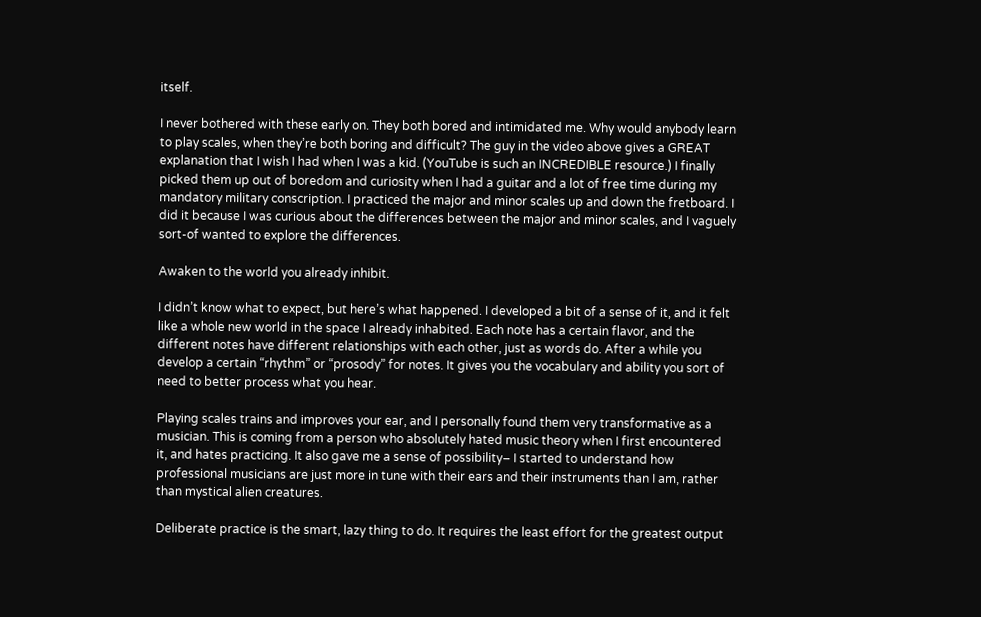itself.

I never bothered with these early on. They both bored and intimidated me. Why would anybody learn to play scales, when they’re both boring and difficult? The guy in the video above gives a GREAT explanation that I wish I had when I was a kid. (YouTube is such an INCREDIBLE resource.) I finally picked them up out of boredom and curiosity when I had a guitar and a lot of free time during my mandatory military conscription. I practiced the major and minor scales up and down the fretboard. I did it because I was curious about the differences between the major and minor scales, and I vaguely sort-of wanted to explore the differences.

Awaken to the world you already inhibit.

I didn’t know what to expect, but here’s what happened. I developed a bit of a sense of it, and it felt like a whole new world in the space I already inhabited. Each note has a certain flavor, and the different notes have different relationships with each other, just as words do. After a while you develop a certain “rhythm” or “prosody” for notes. It gives you the vocabulary and ability you sort of need to better process what you hear.

Playing scales trains and improves your ear, and I personally found them very transformative as a musician. This is coming from a person who absolutely hated music theory when I first encountered it, and hates practicing. It also gave me a sense of possibility– I started to understand how professional musicians are just more in tune with their ears and their instruments than I am, rather than mystical alien creatures.

Deliberate practice is the smart, lazy thing to do. It requires the least effort for the greatest output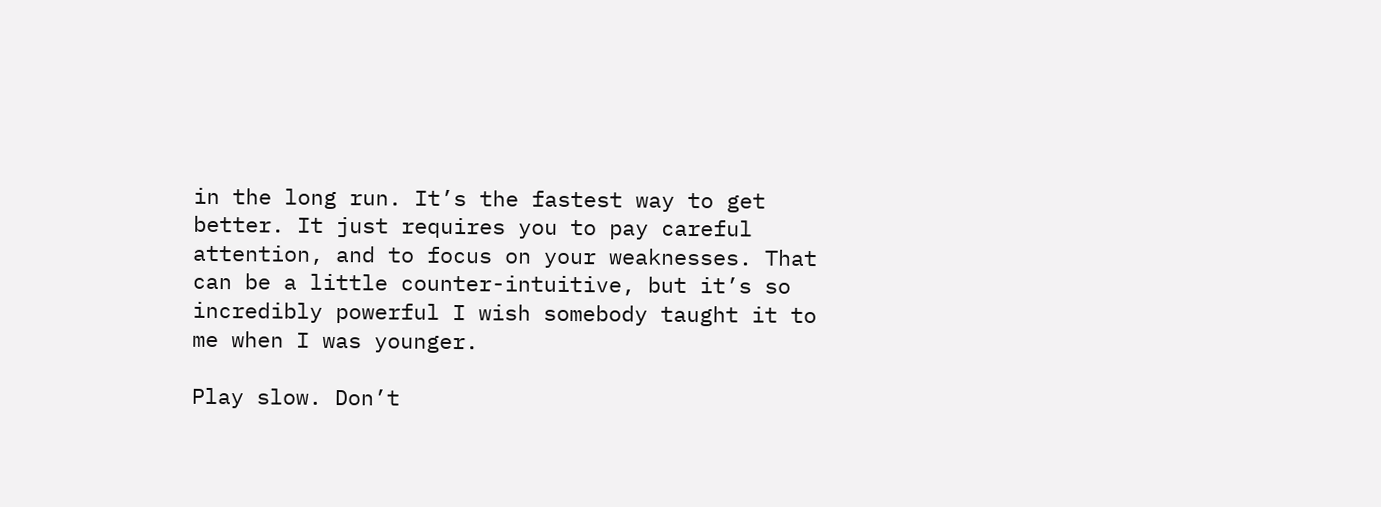in the long run. It’s the fastest way to get better. It just requires you to pay careful attention, and to focus on your weaknesses. That can be a little counter-intuitive, but it’s so incredibly powerful I wish somebody taught it to me when I was younger.

Play slow. Don’t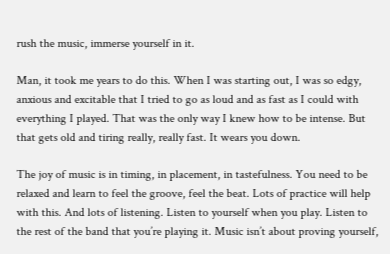rush the music, immerse yourself in it.

Man, it took me years to do this. When I was starting out, I was so edgy, anxious and excitable that I tried to go as loud and as fast as I could with everything I played. That was the only way I knew how to be intense. But that gets old and tiring really, really fast. It wears you down.

The joy of music is in timing, in placement, in tastefulness. You need to be relaxed and learn to feel the groove, feel the beat. Lots of practice will help with this. And lots of listening. Listen to yourself when you play. Listen to the rest of the band that you’re playing it. Music isn’t about proving yourself,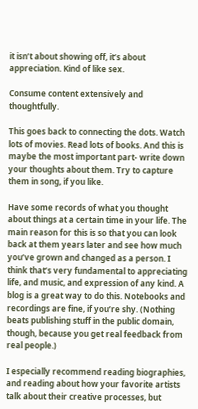it isn’t about showing off, it’s about appreciation. Kind of like sex.

Consume content extensively and thoughtfully.

This goes back to connecting the dots. Watch lots of movies. Read lots of books. And this is maybe the most important part- write down your thoughts about them. Try to capture them in song, if you like.

Have some records of what you thought about things at a certain time in your life. The main reason for this is so that you can look back at them years later and see how much you’ve grown and changed as a person. I think that’s very fundamental to appreciating life, and music, and expression of any kind. A blog is a great way to do this. Notebooks and recordings are fine, if you’re shy. (Nothing beats publishing stuff in the public domain, though, because you get real feedback from real people.)

I especially recommend reading biographies, and reading about how your favorite artists talk about their creative processes, but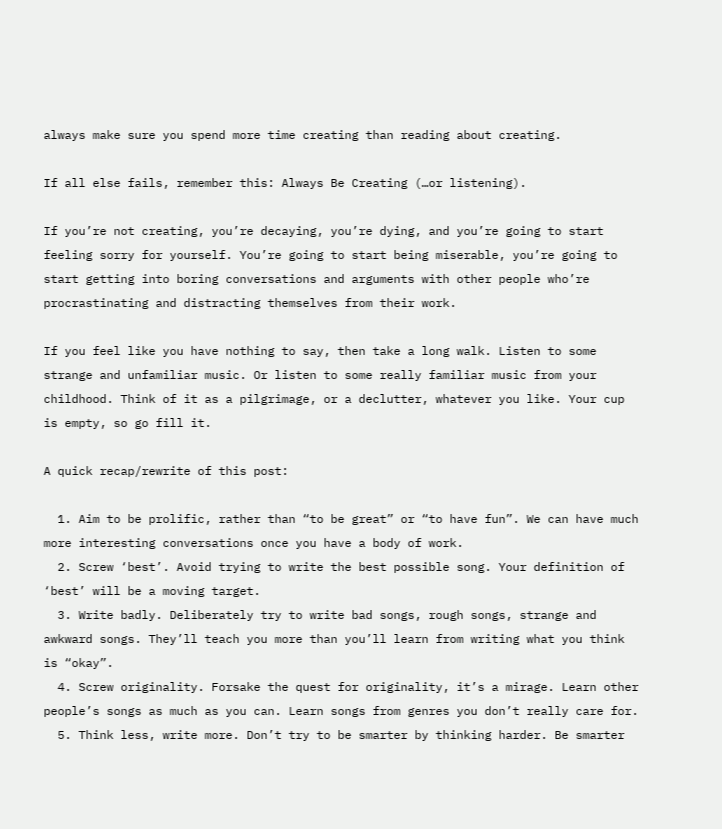always make sure you spend more time creating than reading about creating.

If all else fails, remember this: Always Be Creating (…or listening).

If you’re not creating, you’re decaying, you’re dying, and you’re going to start feeling sorry for yourself. You’re going to start being miserable, you’re going to start getting into boring conversations and arguments with other people who’re procrastinating and distracting themselves from their work.

If you feel like you have nothing to say, then take a long walk. Listen to some strange and unfamiliar music. Or listen to some really familiar music from your childhood. Think of it as a pilgrimage, or a declutter, whatever you like. Your cup is empty, so go fill it.

A quick recap/rewrite of this post:

  1. Aim to be prolific, rather than “to be great” or “to have fun”. We can have much more interesting conversations once you have a body of work.
  2. Screw ‘best’. Avoid trying to write the best possible song. Your definition of ‘best’ will be a moving target.
  3. Write badly. Deliberately try to write bad songs, rough songs, strange and awkward songs. They’ll teach you more than you’ll learn from writing what you think is “okay”.
  4. Screw originality. Forsake the quest for originality, it’s a mirage. Learn other people’s songs as much as you can. Learn songs from genres you don’t really care for.
  5. Think less, write more. Don’t try to be smarter by thinking harder. Be smarter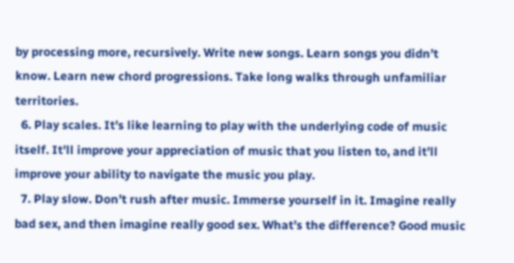by processing more, recursively. Write new songs. Learn songs you didn’t know. Learn new chord progressions. Take long walks through unfamiliar territories.
  6. Play scales. It’s like learning to play with the underlying code of music itself. It’ll improve your appreciation of music that you listen to, and it’ll improve your ability to navigate the music you play.
  7. Play slow. Don’t rush after music. Immerse yourself in it. Imagine really bad sex, and then imagine really good sex. What’s the difference? Good music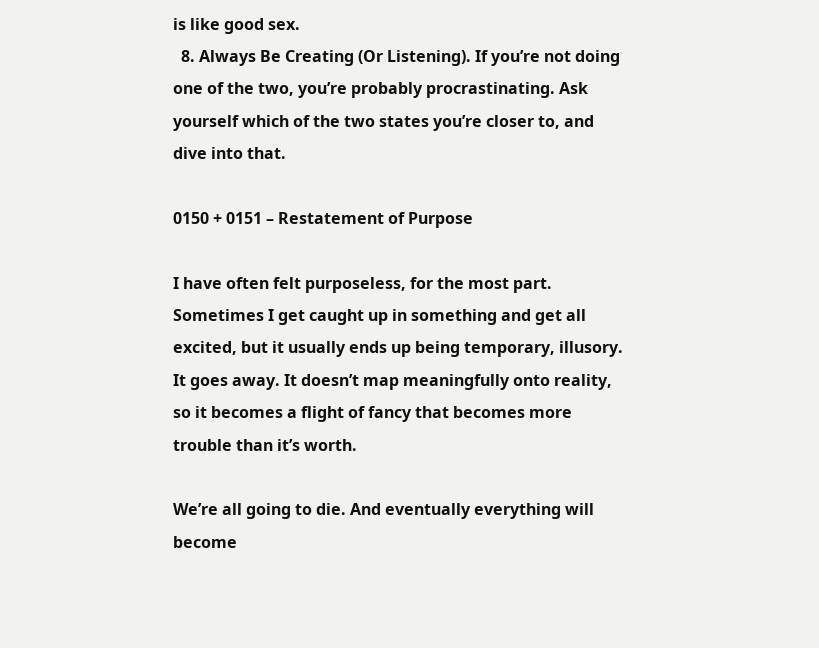is like good sex.
  8. Always Be Creating (Or Listening). If you’re not doing one of the two, you’re probably procrastinating. Ask yourself which of the two states you’re closer to, and dive into that.

0150 + 0151 – Restatement of Purpose

I have often felt purposeless, for the most part. Sometimes I get caught up in something and get all excited, but it usually ends up being temporary, illusory. It goes away. It doesn’t map meaningfully onto reality, so it becomes a flight of fancy that becomes more trouble than it’s worth.

We’re all going to die. And eventually everything will become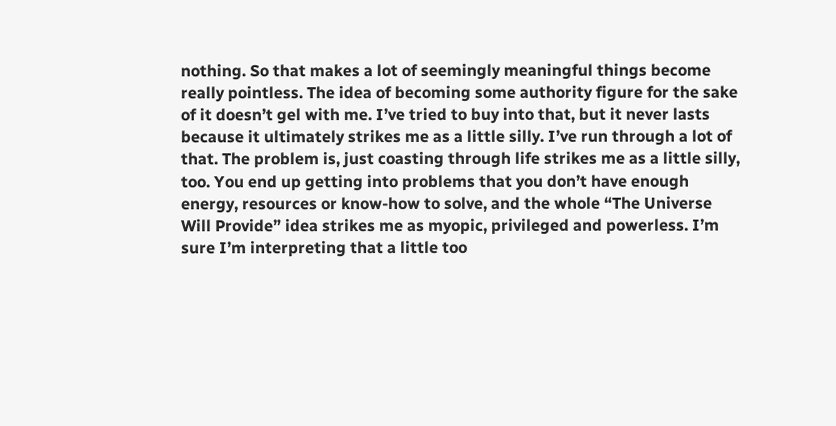nothing. So that makes a lot of seemingly meaningful things become really pointless. The idea of becoming some authority figure for the sake of it doesn’t gel with me. I’ve tried to buy into that, but it never lasts because it ultimately strikes me as a little silly. I’ve run through a lot of that. The problem is, just coasting through life strikes me as a little silly, too. You end up getting into problems that you don’t have enough energy, resources or know-how to solve, and the whole “The Universe Will Provide” idea strikes me as myopic, privileged and powerless. I’m sure I’m interpreting that a little too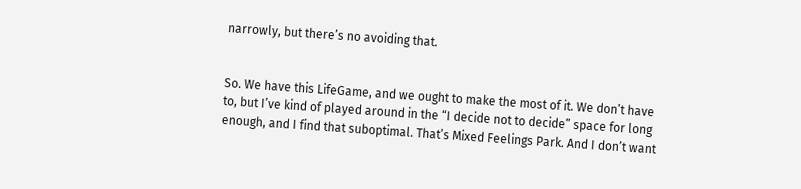narrowly, but there’s no avoiding that.


So. We have this LifeGame, and we ought to make the most of it. We don’t have to, but I’ve kind of played around in the “I decide not to decide” space for long enough, and I find that suboptimal. That’s Mixed Feelings Park. And I don’t want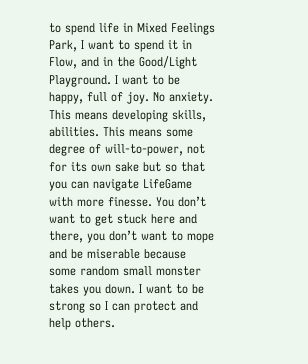to spend life in Mixed Feelings Park, I want to spend it in Flow, and in the Good/Light Playground. I want to be happy, full of joy. No anxiety. This means developing skills, abilities. This means some degree of will-to-power, not for its own sake but so that you can navigate LifeGame with more finesse. You don’t want to get stuck here and there, you don’t want to mope and be miserable because some random small monster takes you down. I want to be strong so I can protect and help others.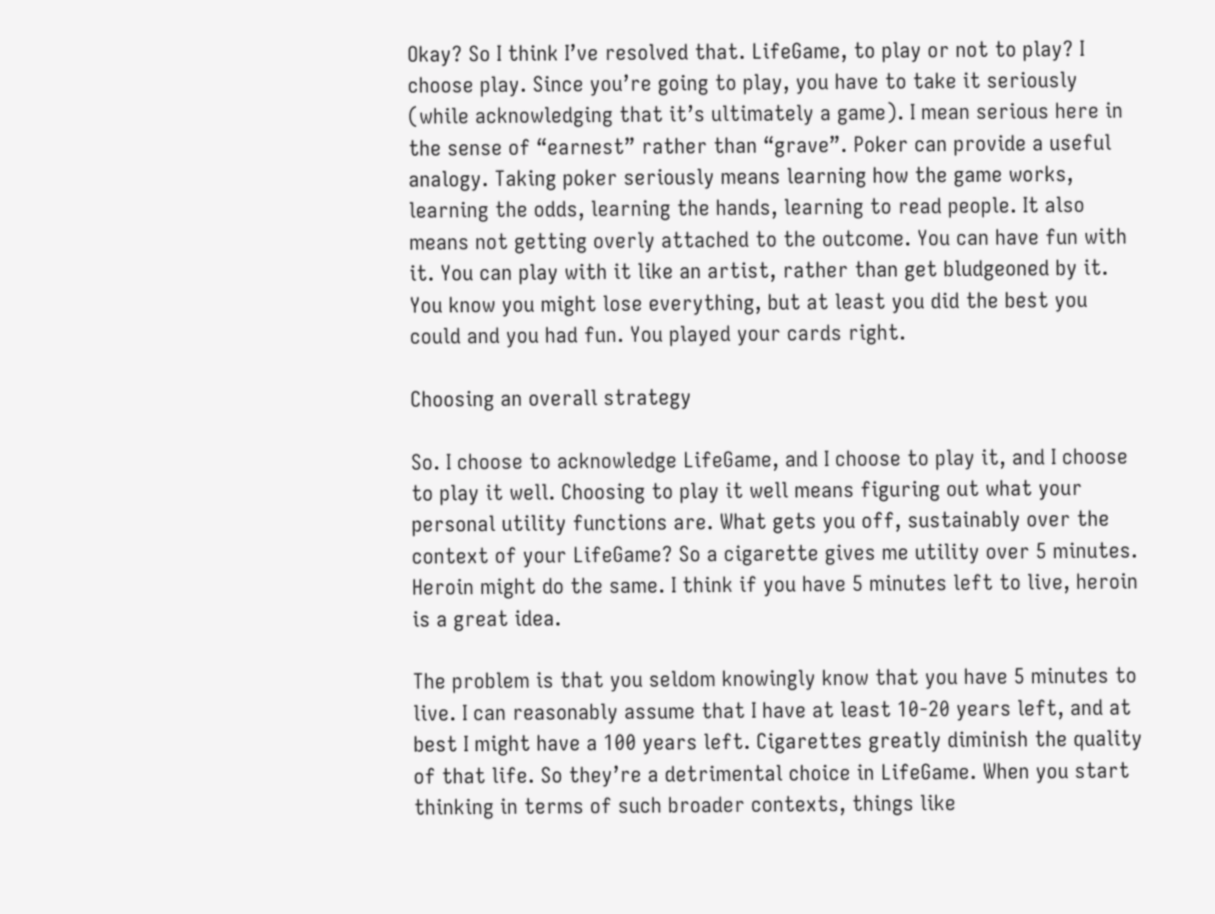Okay? So I think I’ve resolved that. LifeGame, to play or not to play? I choose play. Since you’re going to play, you have to take it seriously (while acknowledging that it’s ultimately a game). I mean serious here in the sense of “earnest” rather than “grave”. Poker can provide a useful analogy. Taking poker seriously means learning how the game works, learning the odds, learning the hands, learning to read people. It also means not getting overly attached to the outcome. You can have fun with it. You can play with it like an artist, rather than get bludgeoned by it. You know you might lose everything, but at least you did the best you could and you had fun. You played your cards right.

Choosing an overall strategy

So. I choose to acknowledge LifeGame, and I choose to play it, and I choose to play it well. Choosing to play it well means figuring out what your personal utility functions are. What gets you off, sustainably over the context of your LifeGame? So a cigarette gives me utility over 5 minutes. Heroin might do the same. I think if you have 5 minutes left to live, heroin is a great idea.

The problem is that you seldom knowingly know that you have 5 minutes to live. I can reasonably assume that I have at least 10-20 years left, and at best I might have a 100 years left. Cigarettes greatly diminish the quality of that life. So they’re a detrimental choice in LifeGame. When you start thinking in terms of such broader contexts, things like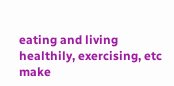eating and living healthily, exercising, etc make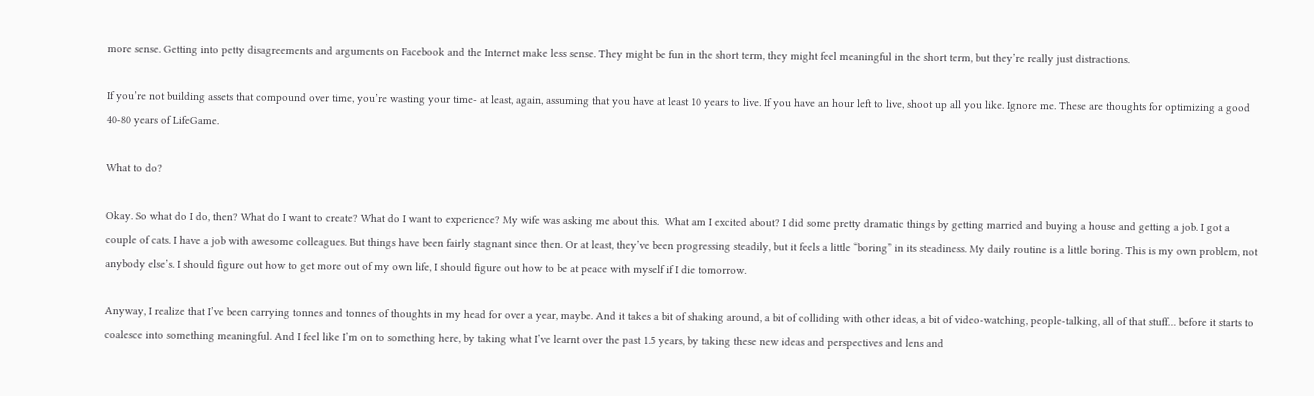more sense. Getting into petty disagreements and arguments on Facebook and the Internet make less sense. They might be fun in the short term, they might feel meaningful in the short term, but they’re really just distractions.

If you’re not building assets that compound over time, you’re wasting your time- at least, again, assuming that you have at least 10 years to live. If you have an hour left to live, shoot up all you like. Ignore me. These are thoughts for optimizing a good 40-80 years of LifeGame.

What to do?

Okay. So what do I do, then? What do I want to create? What do I want to experience? My wife was asking me about this.  What am I excited about? I did some pretty dramatic things by getting married and buying a house and getting a job. I got a couple of cats. I have a job with awesome colleagues. But things have been fairly stagnant since then. Or at least, they’ve been progressing steadily, but it feels a little “boring” in its steadiness. My daily routine is a little boring. This is my own problem, not anybody else’s. I should figure out how to get more out of my own life, I should figure out how to be at peace with myself if I die tomorrow.

Anyway, I realize that I’ve been carrying tonnes and tonnes of thoughts in my head for over a year, maybe. And it takes a bit of shaking around, a bit of colliding with other ideas, a bit of video-watching, people-talking, all of that stuff… before it starts to coalesce into something meaningful. And I feel like I’m on to something here, by taking what I’ve learnt over the past 1.5 years, by taking these new ideas and perspectives and lens and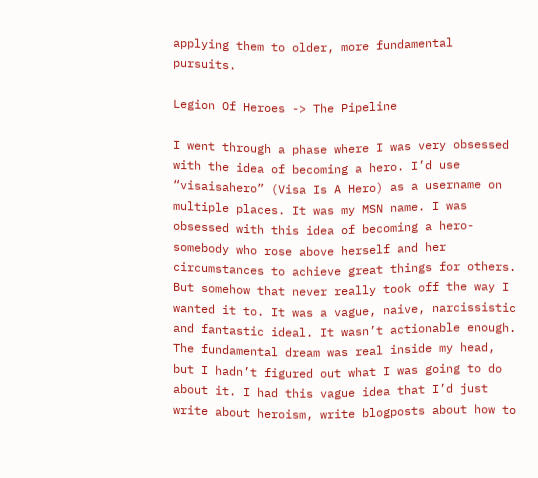applying them to older, more fundamental pursuits.

Legion Of Heroes -> The Pipeline

I went through a phase where I was very obsessed with the idea of becoming a hero. I’d use “visaisahero” (Visa Is A Hero) as a username on multiple places. It was my MSN name. I was obsessed with this idea of becoming a hero- somebody who rose above herself and her circumstances to achieve great things for others. But somehow that never really took off the way I wanted it to. It was a vague, naive, narcissistic and fantastic ideal. It wasn’t actionable enough. The fundamental dream was real inside my head, but I hadn’t figured out what I was going to do about it. I had this vague idea that I’d just write about heroism, write blogposts about how to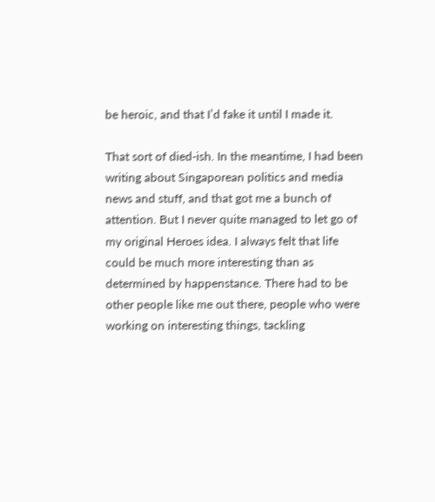be heroic, and that I’d fake it until I made it.

That sort of died-ish. In the meantime, I had been writing about Singaporean politics and media news and stuff, and that got me a bunch of attention. But I never quite managed to let go of my original Heroes idea. I always felt that life could be much more interesting than as determined by happenstance. There had to be other people like me out there, people who were working on interesting things, tackling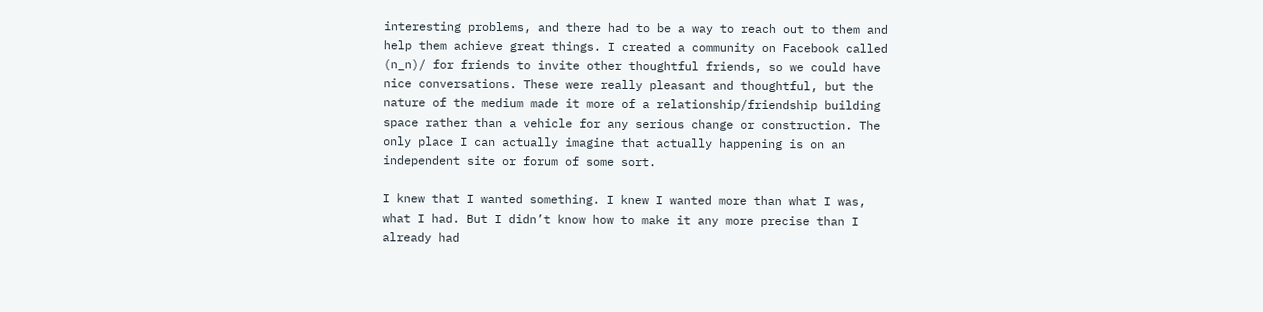interesting problems, and there had to be a way to reach out to them and help them achieve great things. I created a community on Facebook called (n_n)/ for friends to invite other thoughtful friends, so we could have nice conversations. These were really pleasant and thoughtful, but the nature of the medium made it more of a relationship/friendship building space rather than a vehicle for any serious change or construction. The only place I can actually imagine that actually happening is on an independent site or forum of some sort.

I knew that I wanted something. I knew I wanted more than what I was, what I had. But I didn’t know how to make it any more precise than I already had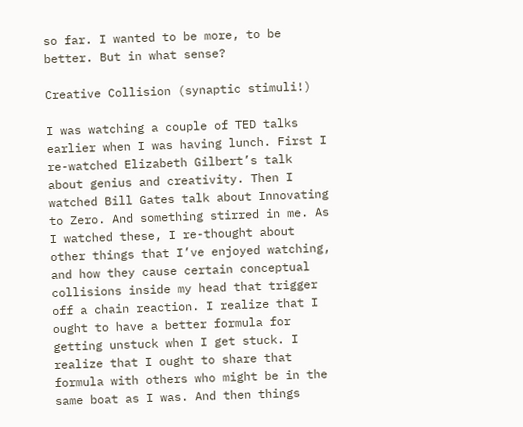so far. I wanted to be more, to be better. But in what sense?

Creative Collision (synaptic stimuli!)

I was watching a couple of TED talks earlier when I was having lunch. First I re-watched Elizabeth Gilbert’s talk about genius and creativity. Then I watched Bill Gates talk about Innovating to Zero. And something stirred in me. As I watched these, I re-thought about other things that I’ve enjoyed watching, and how they cause certain conceptual collisions inside my head that trigger off a chain reaction. I realize that I ought to have a better formula for getting unstuck when I get stuck. I realize that I ought to share that formula with others who might be in the same boat as I was. And then things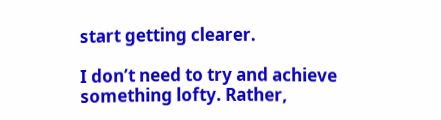start getting clearer.

I don’t need to try and achieve something lofty. Rather,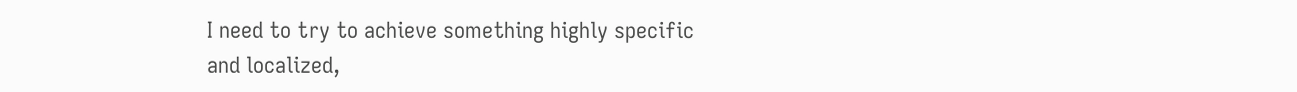I need to try to achieve something highly specific and localized,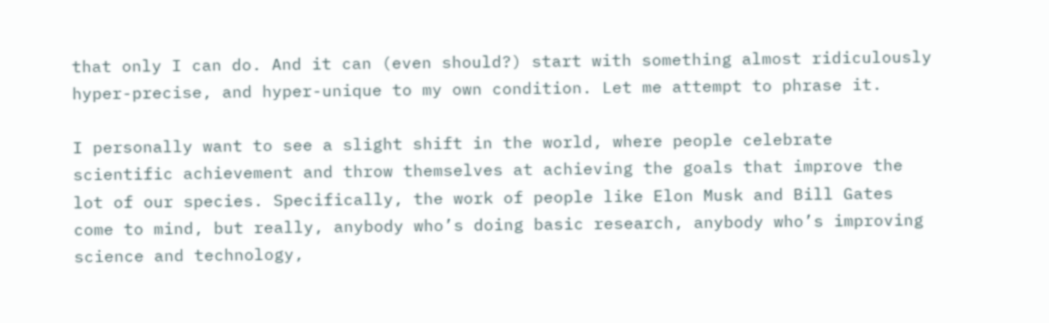that only I can do. And it can (even should?) start with something almost ridiculously hyper-precise, and hyper-unique to my own condition. Let me attempt to phrase it.

I personally want to see a slight shift in the world, where people celebrate scientific achievement and throw themselves at achieving the goals that improve the lot of our species. Specifically, the work of people like Elon Musk and Bill Gates come to mind, but really, anybody who’s doing basic research, anybody who’s improving science and technology,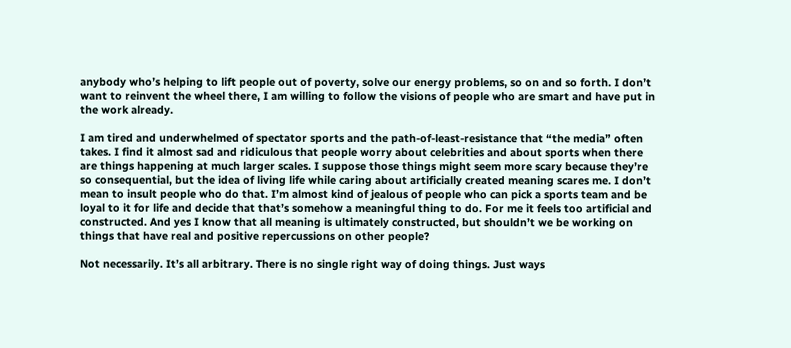anybody who’s helping to lift people out of poverty, solve our energy problems, so on and so forth. I don’t want to reinvent the wheel there, I am willing to follow the visions of people who are smart and have put in the work already.

I am tired and underwhelmed of spectator sports and the path-of-least-resistance that “the media” often takes. I find it almost sad and ridiculous that people worry about celebrities and about sports when there are things happening at much larger scales. I suppose those things might seem more scary because they’re so consequential, but the idea of living life while caring about artificially created meaning scares me. I don’t mean to insult people who do that. I’m almost kind of jealous of people who can pick a sports team and be loyal to it for life and decide that that’s somehow a meaningful thing to do. For me it feels too artificial and constructed. And yes I know that all meaning is ultimately constructed, but shouldn’t we be working on things that have real and positive repercussions on other people?

Not necessarily. It’s all arbitrary. There is no single right way of doing things. Just ways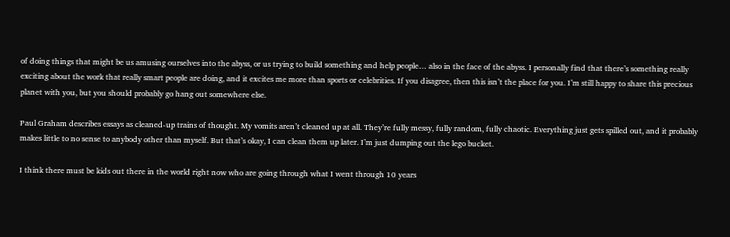of doing things that might be us amusing ourselves into the abyss, or us trying to build something and help people… also in the face of the abyss. I personally find that there’s something really exciting about the work that really smart people are doing, and it excites me more than sports or celebrities. If you disagree, then this isn’t the place for you. I’m still happy to share this precious planet with you, but you should probably go hang out somewhere else.

Paul Graham describes essays as cleaned-up trains of thought. My vomits aren’t cleaned up at all. They’re fully messy, fully random, fully chaotic. Everything just gets spilled out, and it probably makes little to no sense to anybody other than myself. But that’s okay, I can clean them up later. I’m just dumping out the lego bucket.

I think there must be kids out there in the world right now who are going through what I went through 10 years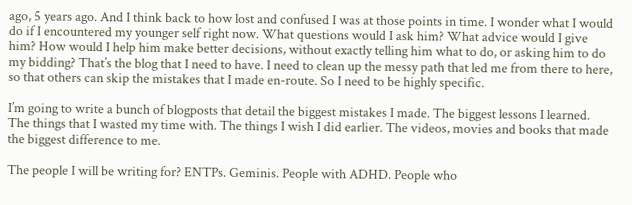ago, 5 years ago. And I think back to how lost and confused I was at those points in time. I wonder what I would do if I encountered my younger self right now. What questions would I ask him? What advice would I give him? How would I help him make better decisions, without exactly telling him what to do, or asking him to do my bidding? That’s the blog that I need to have. I need to clean up the messy path that led me from there to here, so that others can skip the mistakes that I made en-route. So I need to be highly specific.

I’m going to write a bunch of blogposts that detail the biggest mistakes I made. The biggest lessons I learned. The things that I wasted my time with. The things I wish I did earlier. The videos, movies and books that made the biggest difference to me.

The people I will be writing for? ENTPs. Geminis. People with ADHD. People who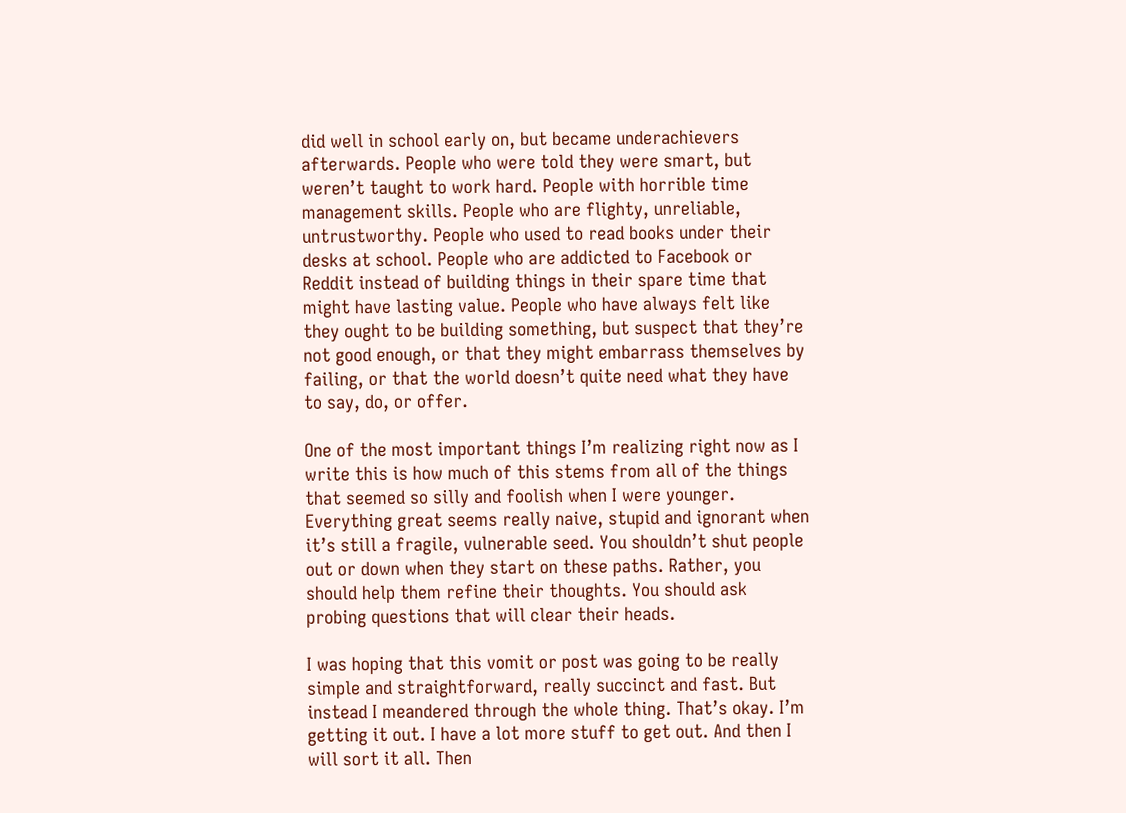did well in school early on, but became underachievers afterwards. People who were told they were smart, but weren’t taught to work hard. People with horrible time management skills. People who are flighty, unreliable, untrustworthy. People who used to read books under their desks at school. People who are addicted to Facebook or Reddit instead of building things in their spare time that might have lasting value. People who have always felt like they ought to be building something, but suspect that they’re not good enough, or that they might embarrass themselves by failing, or that the world doesn’t quite need what they have to say, do, or offer.

One of the most important things I’m realizing right now as I write this is how much of this stems from all of the things that seemed so silly and foolish when I were younger. Everything great seems really naive, stupid and ignorant when it’s still a fragile, vulnerable seed. You shouldn’t shut people out or down when they start on these paths. Rather, you should help them refine their thoughts. You should ask probing questions that will clear their heads.

I was hoping that this vomit or post was going to be really simple and straightforward, really succinct and fast. But instead I meandered through the whole thing. That’s okay. I’m getting it out. I have a lot more stuff to get out. And then I will sort it all. Then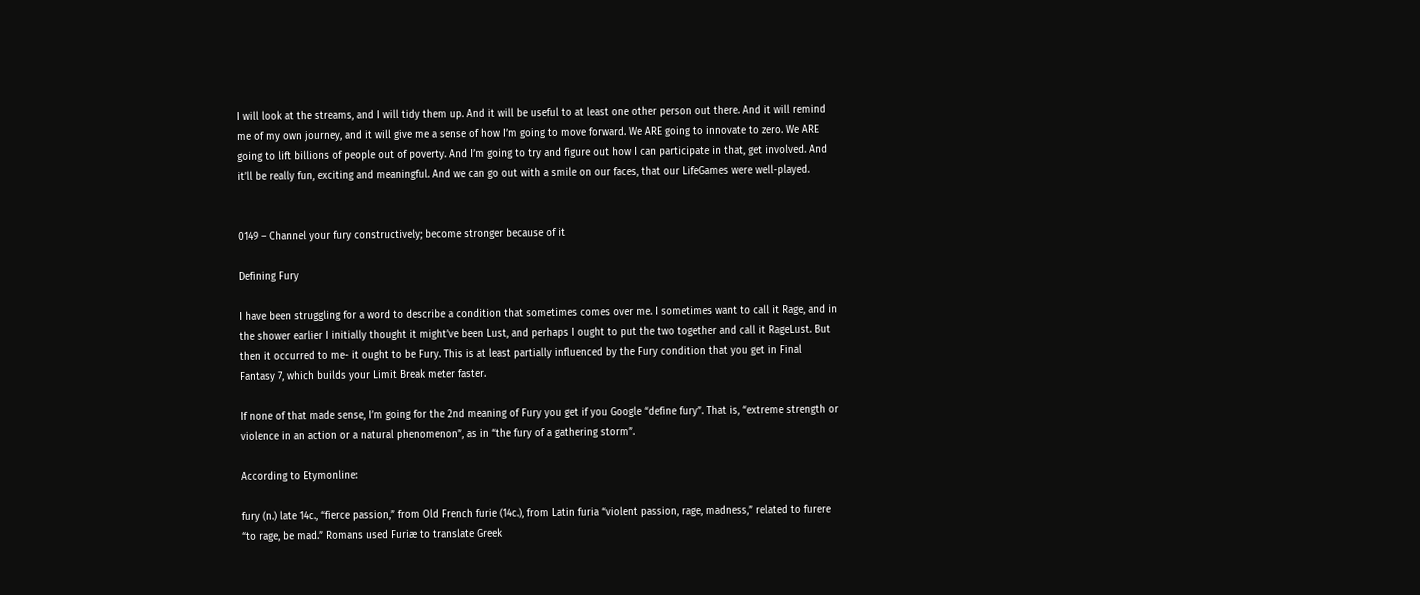I will look at the streams, and I will tidy them up. And it will be useful to at least one other person out there. And it will remind me of my own journey, and it will give me a sense of how I’m going to move forward. We ARE going to innovate to zero. We ARE going to lift billions of people out of poverty. And I’m going to try and figure out how I can participate in that, get involved. And it’ll be really fun, exciting and meaningful. And we can go out with a smile on our faces, that our LifeGames were well-played.


0149 – Channel your fury constructively; become stronger because of it

Defining Fury

I have been struggling for a word to describe a condition that sometimes comes over me. I sometimes want to call it Rage, and in the shower earlier I initially thought it might’ve been Lust, and perhaps I ought to put the two together and call it RageLust. But then it occurred to me- it ought to be Fury. This is at least partially influenced by the Fury condition that you get in Final Fantasy 7, which builds your Limit Break meter faster.

If none of that made sense, I’m going for the 2nd meaning of Fury you get if you Google “define fury”. That is, “extreme strength or violence in an action or a natural phenomenon”, as in “the fury of a gathering storm”.

According to Etymonline:

fury (n.) late 14c., “fierce passion,” from Old French furie (14c.), from Latin furia “violent passion, rage, madness,” related to furere “to rage, be mad.” Romans used Furiæ to translate Greek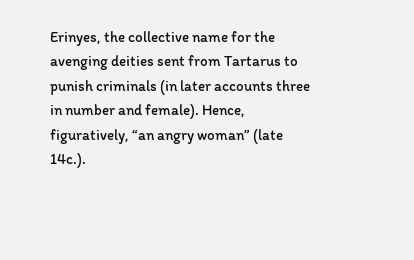Erinyes, the collective name for the avenging deities sent from Tartarus to punish criminals (in later accounts three in number and female). Hence, figuratively, “an angry woman” (late 14c.).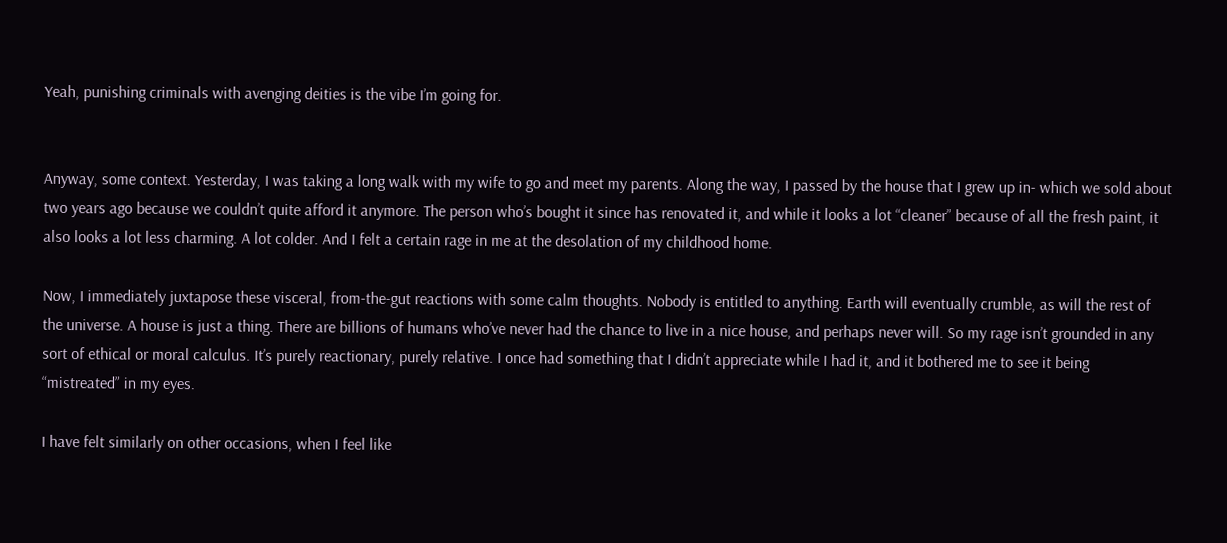Yeah, punishing criminals with avenging deities is the vibe I’m going for.


Anyway, some context. Yesterday, I was taking a long walk with my wife to go and meet my parents. Along the way, I passed by the house that I grew up in- which we sold about two years ago because we couldn’t quite afford it anymore. The person who’s bought it since has renovated it, and while it looks a lot “cleaner” because of all the fresh paint, it also looks a lot less charming. A lot colder. And I felt a certain rage in me at the desolation of my childhood home.

Now, I immediately juxtapose these visceral, from-the-gut reactions with some calm thoughts. Nobody is entitled to anything. Earth will eventually crumble, as will the rest of the universe. A house is just a thing. There are billions of humans who’ve never had the chance to live in a nice house, and perhaps never will. So my rage isn’t grounded in any sort of ethical or moral calculus. It’s purely reactionary, purely relative. I once had something that I didn’t appreciate while I had it, and it bothered me to see it being “mistreated” in my eyes.

I have felt similarly on other occasions, when I feel like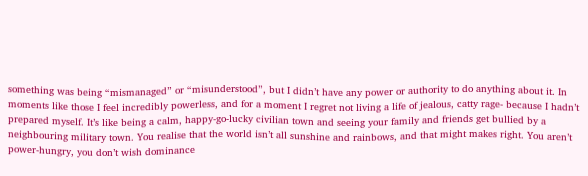something was being “mismanaged” or “misunderstood”, but I didn’t have any power or authority to do anything about it. In moments like those I feel incredibly powerless, and for a moment I regret not living a life of jealous, catty rage- because I hadn’t prepared myself. It’s like being a calm, happy-go-lucky civilian town and seeing your family and friends get bullied by a neighbouring military town. You realise that the world isn’t all sunshine and rainbows, and that might makes right. You aren’t power-hungry, you don’t wish dominance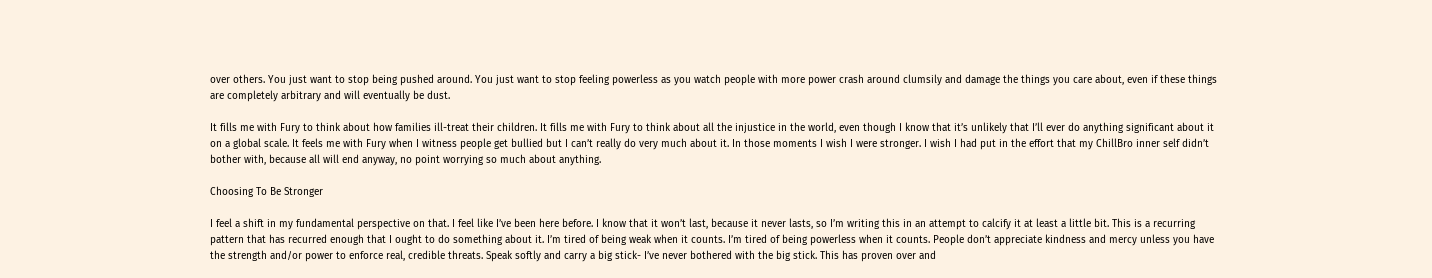over others. You just want to stop being pushed around. You just want to stop feeling powerless as you watch people with more power crash around clumsily and damage the things you care about, even if these things are completely arbitrary and will eventually be dust.

It fills me with Fury to think about how families ill-treat their children. It fills me with Fury to think about all the injustice in the world, even though I know that it’s unlikely that I’ll ever do anything significant about it on a global scale. It feels me with Fury when I witness people get bullied but I can’t really do very much about it. In those moments I wish I were stronger. I wish I had put in the effort that my ChillBro inner self didn’t bother with, because all will end anyway, no point worrying so much about anything.

Choosing To Be Stronger

I feel a shift in my fundamental perspective on that. I feel like I’ve been here before. I know that it won’t last, because it never lasts, so I’m writing this in an attempt to calcify it at least a little bit. This is a recurring pattern that has recurred enough that I ought to do something about it. I’m tired of being weak when it counts. I’m tired of being powerless when it counts. People don’t appreciate kindness and mercy unless you have the strength and/or power to enforce real, credible threats. Speak softly and carry a big stick- I’ve never bothered with the big stick. This has proven over and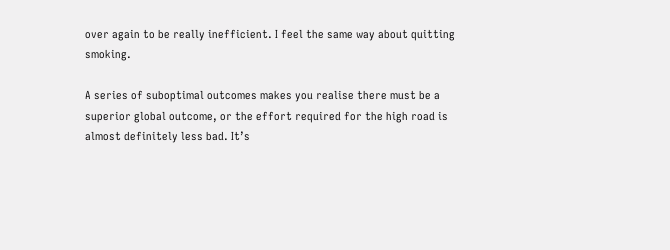over again to be really inefficient. I feel the same way about quitting smoking.

A series of suboptimal outcomes makes you realise there must be a superior global outcome, or the effort required for the high road is almost definitely less bad. It’s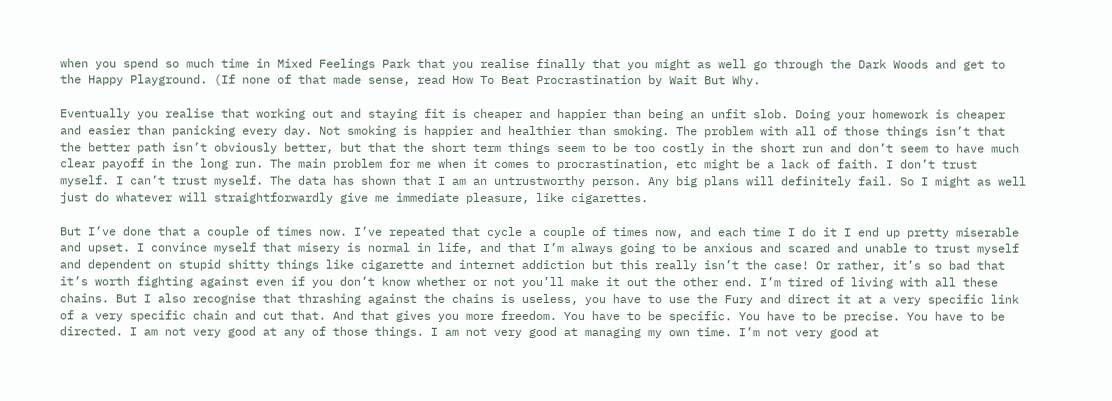when you spend so much time in Mixed Feelings Park that you realise finally that you might as well go through the Dark Woods and get to the Happy Playground. (If none of that made sense, read How To Beat Procrastination by Wait But Why.

Eventually you realise that working out and staying fit is cheaper and happier than being an unfit slob. Doing your homework is cheaper and easier than panicking every day. Not smoking is happier and healthier than smoking. The problem with all of those things isn’t that the better path isn’t obviously better, but that the short term things seem to be too costly in the short run and don’t seem to have much clear payoff in the long run. The main problem for me when it comes to procrastination, etc might be a lack of faith. I don’t trust myself. I can’t trust myself. The data has shown that I am an untrustworthy person. Any big plans will definitely fail. So I might as well just do whatever will straightforwardly give me immediate pleasure, like cigarettes.

But I’ve done that a couple of times now. I’ve repeated that cycle a couple of times now, and each time I do it I end up pretty miserable and upset. I convince myself that misery is normal in life, and that I’m always going to be anxious and scared and unable to trust myself and dependent on stupid shitty things like cigarette and internet addiction but this really isn’t the case! Or rather, it’s so bad that it’s worth fighting against even if you don’t know whether or not you’ll make it out the other end. I’m tired of living with all these chains. But I also recognise that thrashing against the chains is useless, you have to use the Fury and direct it at a very specific link of a very specific chain and cut that. And that gives you more freedom. You have to be specific. You have to be precise. You have to be directed. I am not very good at any of those things. I am not very good at managing my own time. I’m not very good at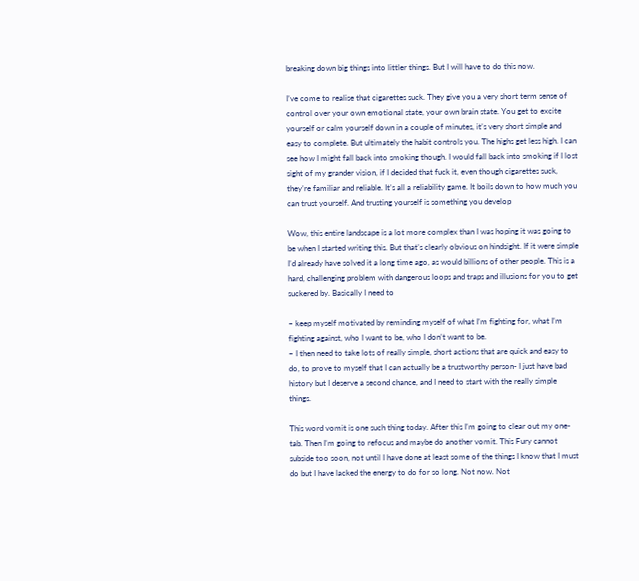breaking down big things into littler things. But I will have to do this now.

I’ve come to realise that cigarettes suck. They give you a very short term sense of control over your own emotional state, your own brain state. You get to excite yourself or calm yourself down in a couple of minutes, it’s very short simple and easy to complete. But ultimately the habit controls you. The highs get less high. I can see how I might fall back into smoking though. I would fall back into smoking if I lost sight of my grander vision, if I decided that fuck it, even though cigarettes suck, they’re familiar and reliable. It’s all a reliability game. It boils down to how much you can trust yourself. And trusting yourself is something you develop

Wow, this entire landscape is a lot more complex than I was hoping it was going to be when I started writing this. But that’s clearly obvious on hindsight. If it were simple I’d already have solved it a long time ago, as would billions of other people. This is a hard, challenging problem with dangerous loops and traps and illusions for you to get suckered by. Basically I need to

– keep myself motivated by reminding myself of what I’m fighting for, what I’m fighting against, who I want to be, who I don’t want to be.
– I then need to take lots of really simple, short actions that are quick and easy to do, to prove to myself that I can actually be a trustworthy person- I just have bad history but I deserve a second chance, and I need to start with the really simple things.

This word vomit is one such thing today. After this I’m going to clear out my one-tab. Then I’m going to refocus and maybe do another vomit. This Fury cannot subside too soon, not until I have done at least some of the things I know that I must do but I have lacked the energy to do for so long. Not now. Not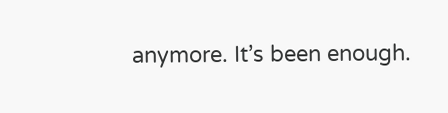anymore. It’s been enough.